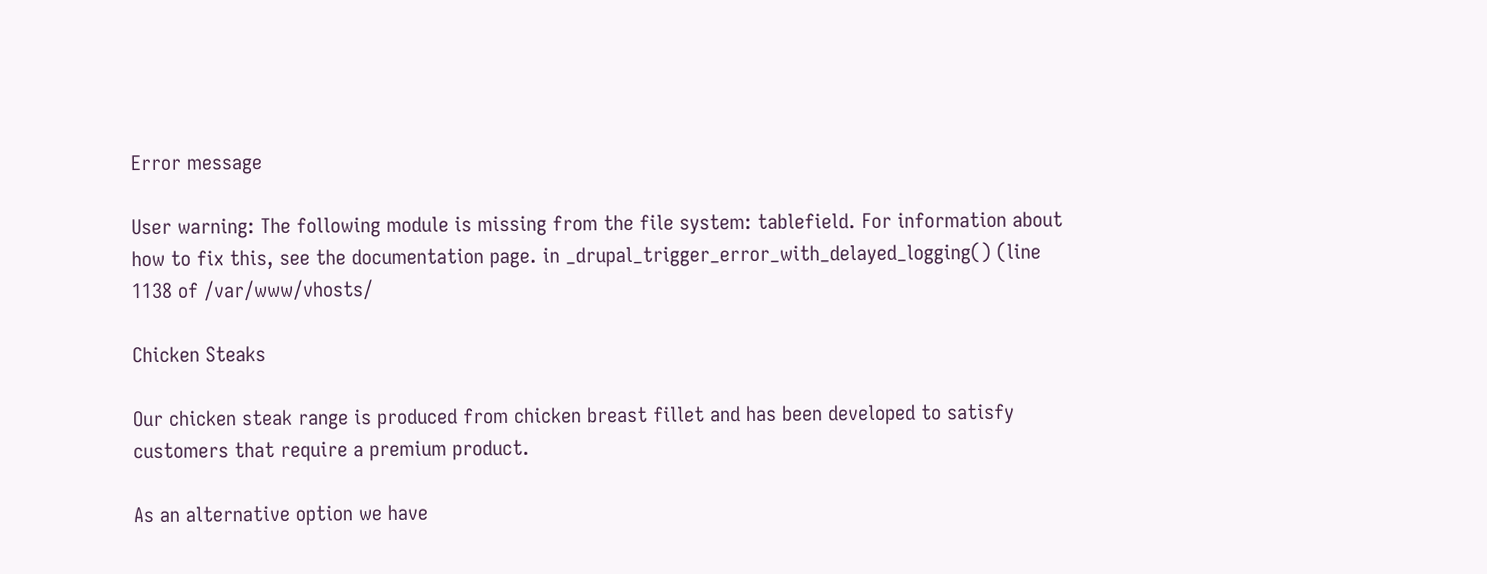Error message

User warning: The following module is missing from the file system: tablefield. For information about how to fix this, see the documentation page. in _drupal_trigger_error_with_delayed_logging() (line 1138 of /var/www/vhosts/

Chicken Steaks

Our chicken steak range is produced from chicken breast fillet and has been developed to satisfy customers that require a premium product.

As an alternative option we have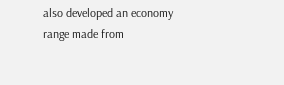also developed an economy range made from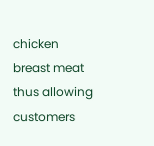chicken breast meat thus allowing customers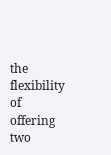the flexibility of offering two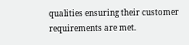qualities ensuring their customer requirements are met.